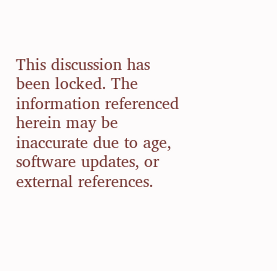This discussion has been locked. The information referenced herein may be inaccurate due to age, software updates, or external references.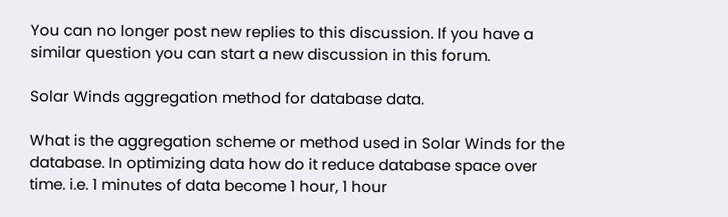You can no longer post new replies to this discussion. If you have a similar question you can start a new discussion in this forum.

Solar Winds aggregation method for database data.

What is the aggregation scheme or method used in Solar Winds for the database. In optimizing data how do it reduce database space over time. i.e. 1 minutes of data become 1 hour, 1 hour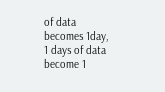of data becomes 1day, 1 days of data become 1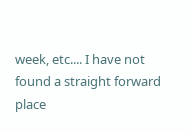week, etc.... I have not found a straight forward place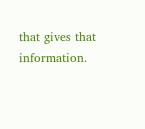that gives that information.